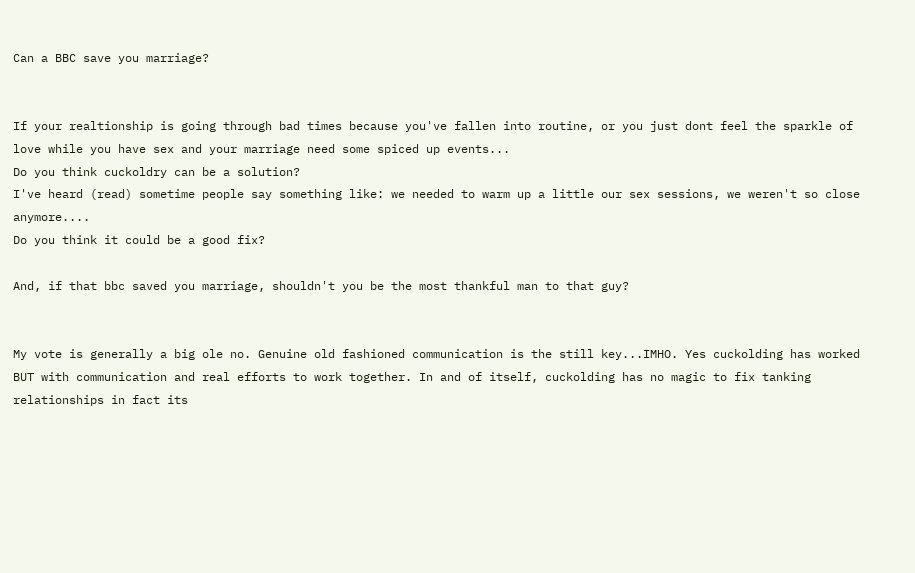Can a BBC save you marriage?


If your realtionship is going through bad times because you've fallen into routine, or you just dont feel the sparkle of love while you have sex and your marriage need some spiced up events...
Do you think cuckoldry can be a solution?
I've heard (read) sometime people say something like: we needed to warm up a little our sex sessions, we weren't so close anymore....
Do you think it could be a good fix?

And, if that bbc saved you marriage, shouldn't you be the most thankful man to that guy?


My vote is generally a big ole no. Genuine old fashioned communication is the still key...IMHO. Yes cuckolding has worked BUT with communication and real efforts to work together. In and of itself, cuckolding has no magic to fix tanking relationships in fact its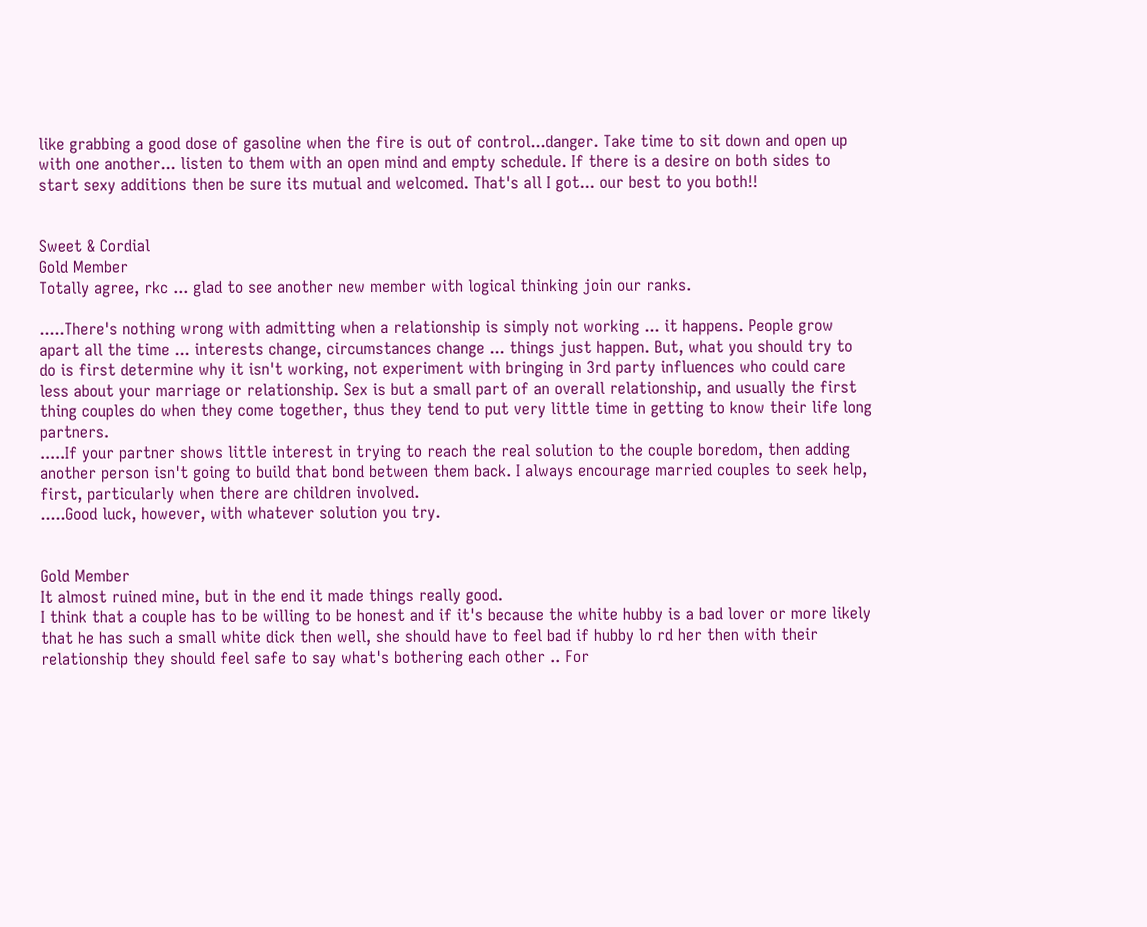like grabbing a good dose of gasoline when the fire is out of control...danger. Take time to sit down and open up with one another... listen to them with an open mind and empty schedule. If there is a desire on both sides to start sexy additions then be sure its mutual and welcomed. That's all I got... our best to you both!!


Sweet & Cordial
Gold Member
Totally agree, rkc ... glad to see another new member with logical thinking join our ranks.

.....There's nothing wrong with admitting when a relationship is simply not working ... it happens. People grow apart all the time ... interests change, circumstances change ... things just happen. But, what you should try to do is first determine why it isn't working, not experiment with bringing in 3rd party influences who could care less about your marriage or relationship. Sex is but a small part of an overall relationship, and usually the first thing couples do when they come together, thus they tend to put very little time in getting to know their life long partners.
.....If your partner shows little interest in trying to reach the real solution to the couple boredom, then adding another person isn't going to build that bond between them back. I always encourage married couples to seek help, first, particularly when there are children involved.
.....Good luck, however, with whatever solution you try.


Gold Member
It almost ruined mine, but in the end it made things really good.
I think that a couple has to be willing to be honest and if it's because the white hubby is a bad lover or more likely that he has such a small white dick then well, she should have to feel bad if hubby lo rd her then with their relationship they should feel safe to say what's bothering each other .. For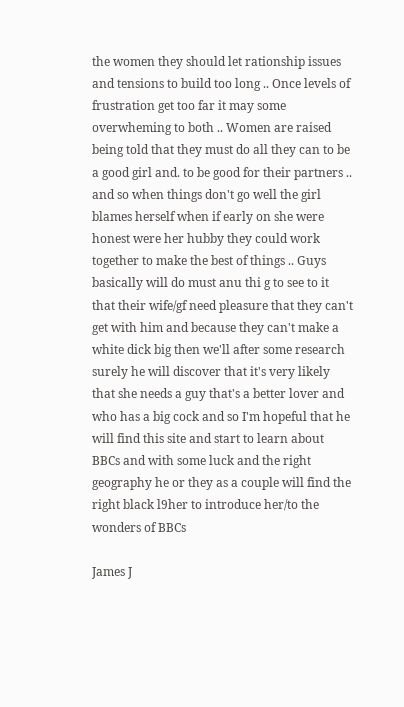the women they should let rationship issues and tensions to build too long .. Once levels of frustration get too far it may some overwheming to both .. Women are raised being told that they must do all they can to be a good girl and. to be good for their partners .. and so when things don't go well the girl blames herself when if early on she were honest were her hubby they could work together to make the best of things .. Guys basically will do must anu thi g to see to it that their wife/gf need pleasure that they can't get with him and because they can't make a white dick big then we'll after some research surely he will discover that it's very likely that she needs a guy that's a better lover and who has a big cock and so I'm hopeful that he will find this site and start to learn about BBCs and with some luck and the right geography he or they as a couple will find the right black l9her to introduce her/to the wonders of BBCs

James J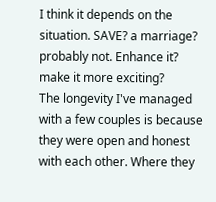I think it depends on the situation. SAVE? a marriage? probably not. Enhance it? make it more exciting?
The longevity I've managed with a few couples is because they were open and honest with each other. Where they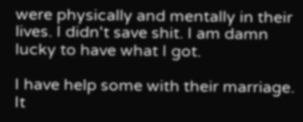were physically and mentally in their lives. I didn't save shit. I am damn lucky to have what I got.

I have help some with their marriage. It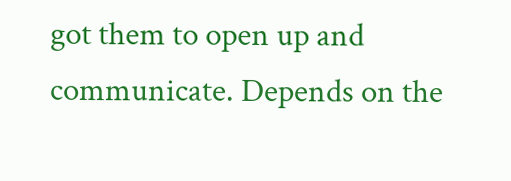got them to open up and communicate. Depends on the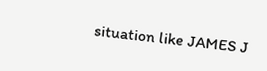situation like JAMES J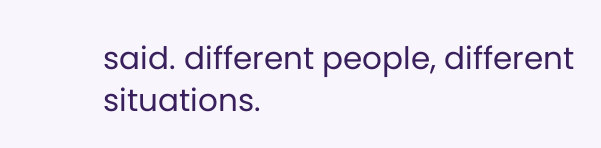said. different people, different situations.